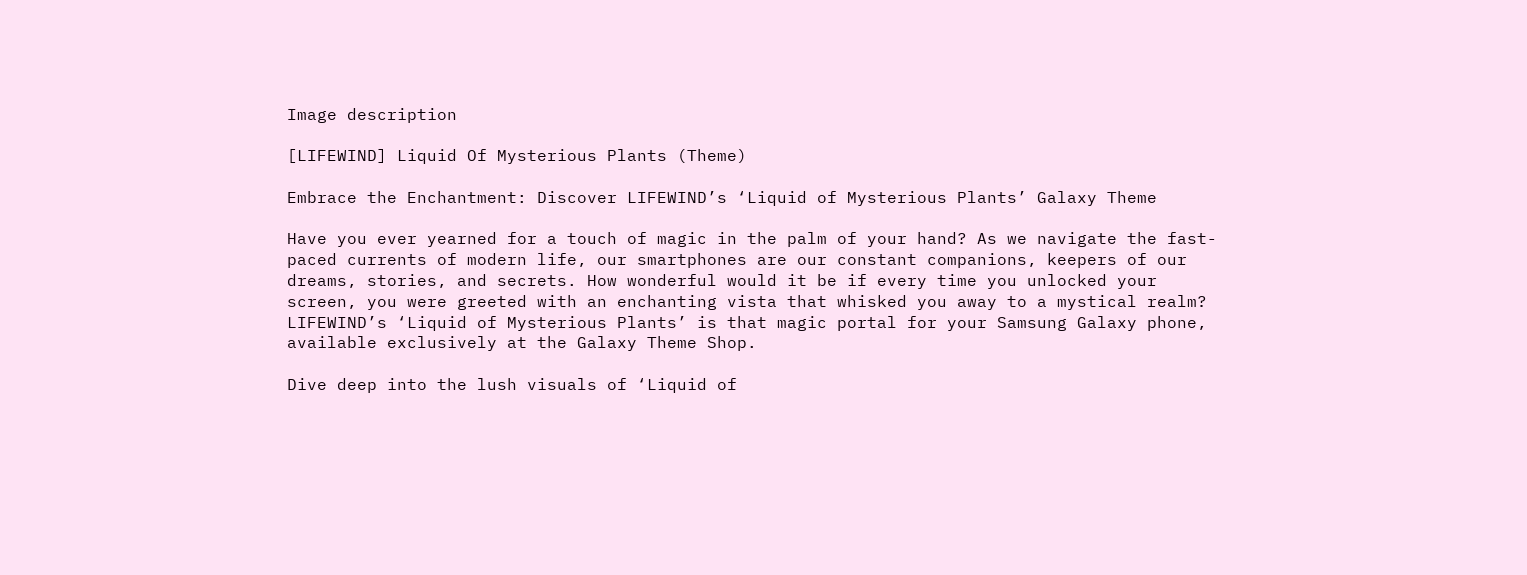Image description

[LIFEWIND] Liquid Of Mysterious Plants (Theme)

Embrace the Enchantment: Discover LIFEWIND’s ‘Liquid of Mysterious Plants’ Galaxy Theme

Have you ever yearned for a touch of magic in the palm of your hand? As we navigate the fast-paced currents of modern life, our smartphones are our constant companions, keepers of our dreams, stories, and secrets. How wonderful would it be if every time you unlocked your screen, you were greeted with an enchanting vista that whisked you away to a mystical realm? LIFEWIND’s ‘Liquid of Mysterious Plants’ is that magic portal for your Samsung Galaxy phone, available exclusively at the Galaxy Theme Shop.

Dive deep into the lush visuals of ‘Liquid of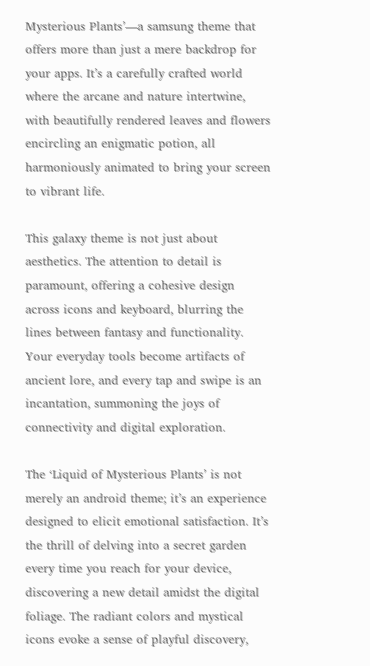Mysterious Plants’—a samsung theme that offers more than just a mere backdrop for your apps. It’s a carefully crafted world where the arcane and nature intertwine, with beautifully rendered leaves and flowers encircling an enigmatic potion, all harmoniously animated to bring your screen to vibrant life.

This galaxy theme is not just about aesthetics. The attention to detail is paramount, offering a cohesive design across icons and keyboard, blurring the lines between fantasy and functionality. Your everyday tools become artifacts of ancient lore, and every tap and swipe is an incantation, summoning the joys of connectivity and digital exploration.

The ‘Liquid of Mysterious Plants’ is not merely an android theme; it’s an experience designed to elicit emotional satisfaction. It’s the thrill of delving into a secret garden every time you reach for your device, discovering a new detail amidst the digital foliage. The radiant colors and mystical icons evoke a sense of playful discovery,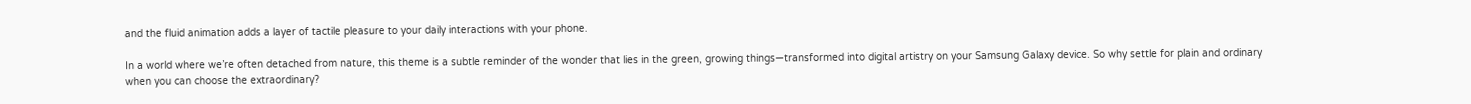and the fluid animation adds a layer of tactile pleasure to your daily interactions with your phone.

In a world where we’re often detached from nature, this theme is a subtle reminder of the wonder that lies in the green, growing things—transformed into digital artistry on your Samsung Galaxy device. So why settle for plain and ordinary when you can choose the extraordinary?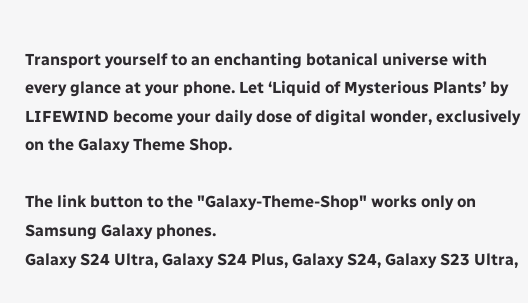Transport yourself to an enchanting botanical universe with every glance at your phone. Let ‘Liquid of Mysterious Plants’ by LIFEWIND become your daily dose of digital wonder, exclusively on the Galaxy Theme Shop.

The link button to the "Galaxy-Theme-Shop" works only on Samsung Galaxy phones.
Galaxy S24 Ultra, Galaxy S24 Plus, Galaxy S24, Galaxy S23 Ultra,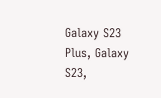Galaxy S23 Plus, Galaxy S23,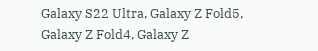Galaxy S22 Ultra, Galaxy Z Fold5, Galaxy Z Fold4, Galaxy Z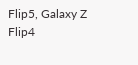Flip5, Galaxy Z Flip4